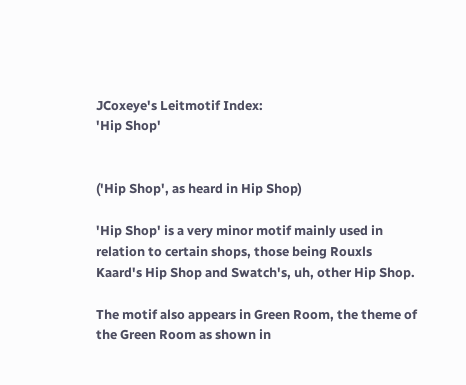JCoxeye's Leitmotif Index:
'Hip Shop'


('Hip Shop', as heard in Hip Shop)

'Hip Shop' is a very minor motif mainly used in relation to certain shops, those being Rouxls Kaard's Hip Shop and Swatch's, uh, other Hip Shop.

The motif also appears in Green Room, the theme of the Green Room as shown in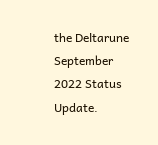the Deltarune September 2022 Status Update.